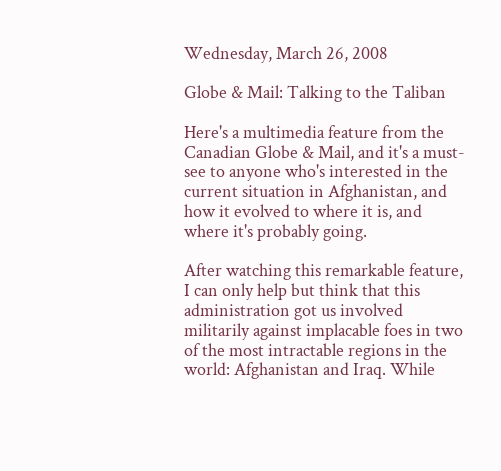Wednesday, March 26, 2008

Globe & Mail: Talking to the Taliban

Here's a multimedia feature from the Canadian Globe & Mail, and it's a must-see to anyone who's interested in the current situation in Afghanistan, and how it evolved to where it is, and where it's probably going.

After watching this remarkable feature, I can only help but think that this administration got us involved militarily against implacable foes in two of the most intractable regions in the world: Afghanistan and Iraq. While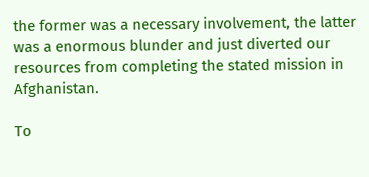the former was a necessary involvement, the latter was a enormous blunder and just diverted our resources from completing the stated mission in Afghanistan.

To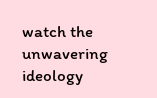watch the unwavering ideology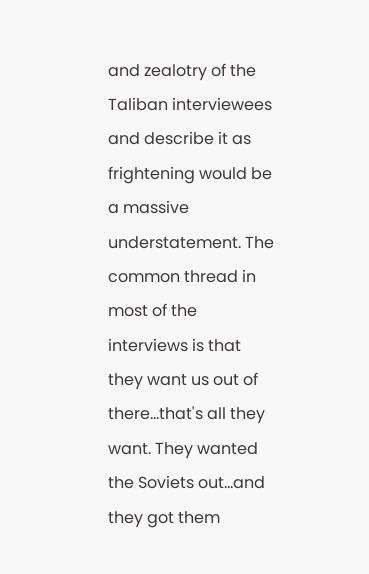and zealotry of the Taliban interviewees and describe it as frightening would be a massive understatement. The common thread in most of the interviews is that they want us out of there...that's all they want. They wanted the Soviets out...and they got them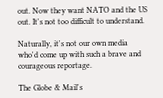out. Now they want NATO and the US out. It's not too difficult to understand.

Naturally, it's not our own media who'd come up with such a brave and courageous reportage.

The Globe & Mail's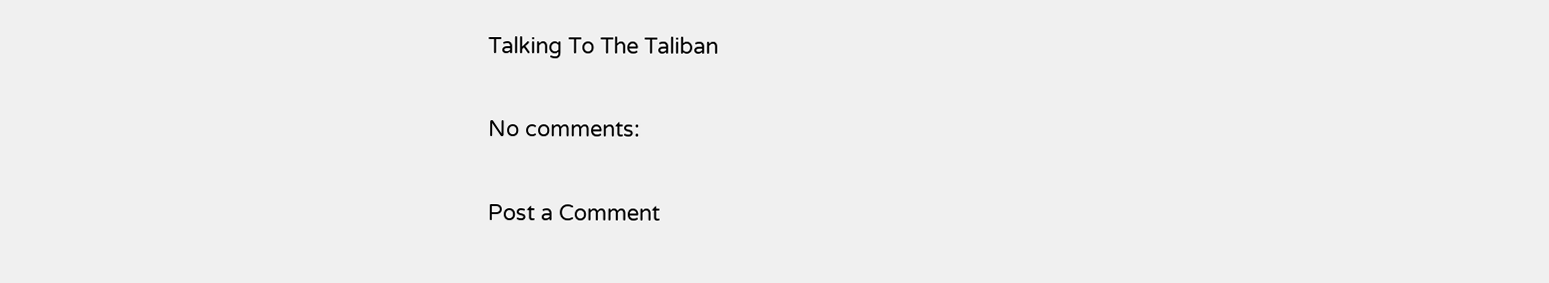Talking To The Taliban

No comments:

Post a Comment